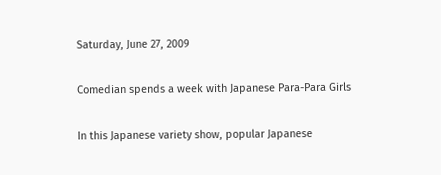Saturday, June 27, 2009

Comedian spends a week with Japanese Para-Para Girls

In this Japanese variety show, popular Japanese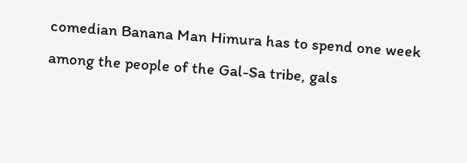comedian Banana Man Himura has to spend one week among the people of the Gal-Sa tribe, gals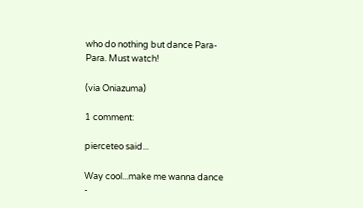who do nothing but dance Para-Para. Must watch!

(via Oniazuma)

1 comment:

pierceteo said...

Way cool...make me wanna dance -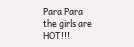Para Para the girls are HOT!!!